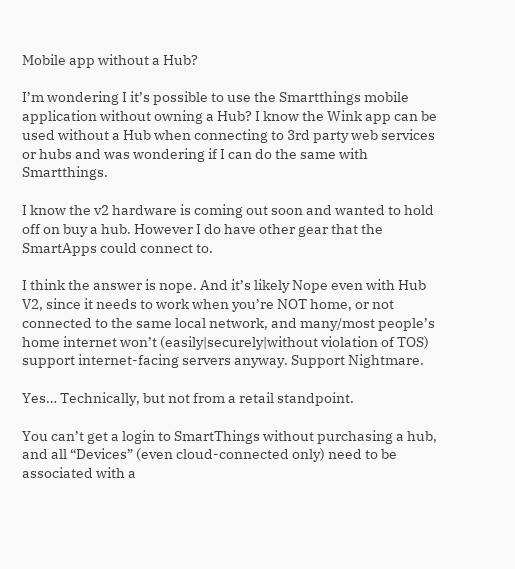Mobile app without a Hub?

I’m wondering I it’s possible to use the Smartthings mobile application without owning a Hub? I know the Wink app can be used without a Hub when connecting to 3rd party web services or hubs and was wondering if I can do the same with Smartthings.

I know the v2 hardware is coming out soon and wanted to hold off on buy a hub. However I do have other gear that the SmartApps could connect to.

I think the answer is nope. And it’s likely Nope even with Hub V2, since it needs to work when you’re NOT home, or not connected to the same local network, and many/most people’s home internet won’t (easily|securely|without violation of TOS) support internet-facing servers anyway. Support Nightmare.

Yes… Technically, but not from a retail standpoint.

You can’t get a login to SmartThings without purchasing a hub, and all “Devices” (even cloud-connected only) need to be associated with a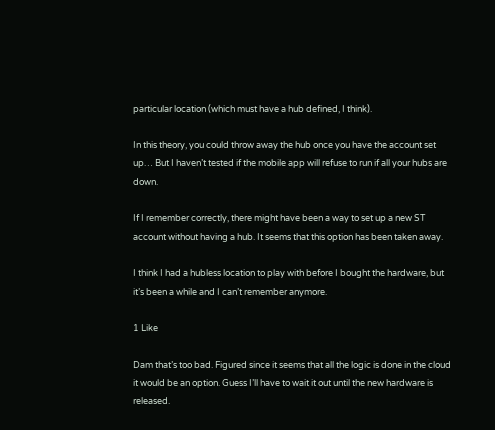particular location (which must have a hub defined, I think).

In this theory, you could throw away the hub once you have the account set up… But I haven’t tested if the mobile app will refuse to run if all your hubs are down.

If I remember correctly, there might have been a way to set up a new ST account without having a hub. It seems that this option has been taken away.

I think I had a hubless location to play with before I bought the hardware, but it’s been a while and I can’t remember anymore.

1 Like

Dam that’s too bad. Figured since it seems that all the logic is done in the cloud it would be an option. Guess I’ll have to wait it out until the new hardware is released.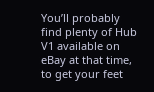You’ll probably find plenty of Hub V1 available on eBay at that time, to get your feet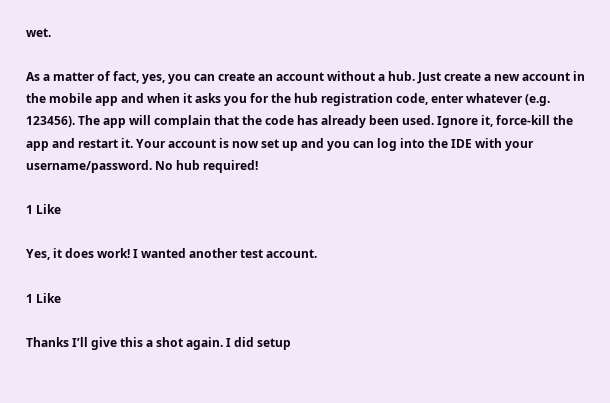wet.

As a matter of fact, yes, you can create an account without a hub. Just create a new account in the mobile app and when it asks you for the hub registration code, enter whatever (e.g. 123456). The app will complain that the code has already been used. Ignore it, force-kill the app and restart it. Your account is now set up and you can log into the IDE with your username/password. No hub required!

1 Like

Yes, it does work! I wanted another test account.

1 Like

Thanks I’ll give this a shot again. I did setup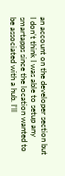an account on the developer section but I don’t think I was able to setup any smartapps since the location wanted to be associated with a hub. I’ll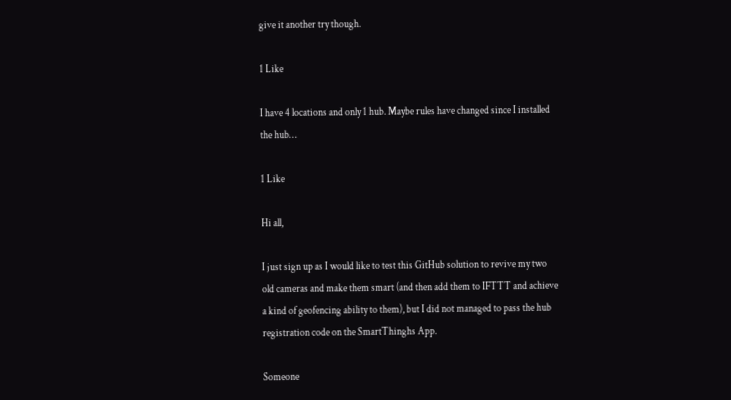give it another try though.

1 Like

I have 4 locations and only 1 hub. Maybe rules have changed since I installed the hub…

1 Like

Hi all,

I just sign up as I would like to test this GitHub solution to revive my two old cameras and make them smart (and then add them to IFTTT and achieve a kind of geofencing ability to them), but I did not managed to pass the hub registration code on the SmartThinghs App.

Someone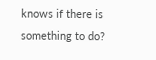knows if there is something to do?